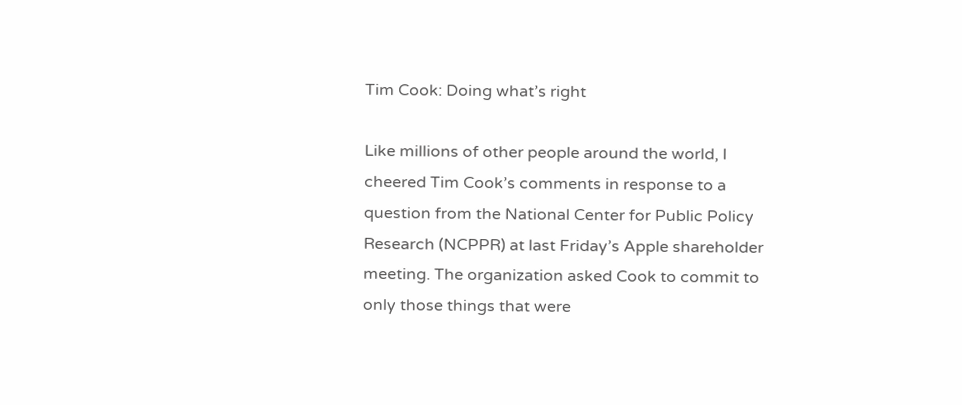Tim Cook: Doing what’s right

Like millions of other people around the world, I cheered Tim Cook’s comments in response to a question from the National Center for Public Policy Research (NCPPR) at last Friday’s Apple shareholder meeting. The organization asked Cook to commit to only those things that were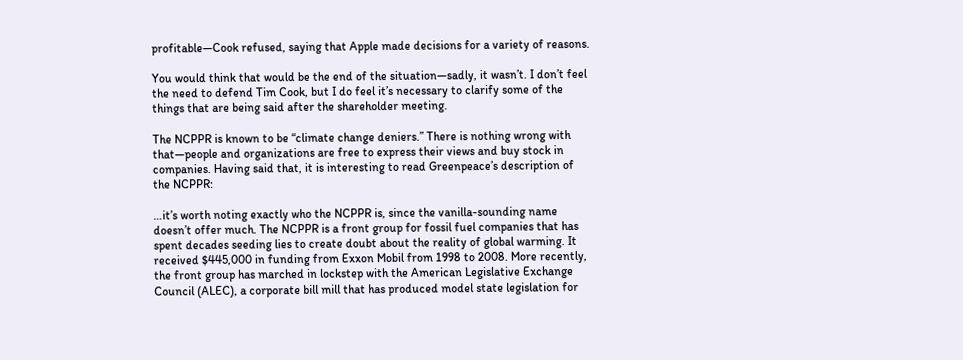profitable—Cook refused, saying that Apple made decisions for a variety of reasons.

You would think that would be the end of the situation—sadly, it wasn’t. I don’t feel the need to defend Tim Cook, but I do feel it’s necessary to clarify some of the things that are being said after the shareholder meeting.

The NCPPR is known to be “climate change deniers.” There is nothing wrong with that—people and organizations are free to express their views and buy stock in companies. Having said that, it is interesting to read Greenpeace’s description of the NCPPR:

…it’s worth noting exactly who the NCPPR is, since the vanilla-sounding name doesn’t offer much. The NCPPR is a front group for fossil fuel companies that has spent decades seeding lies to create doubt about the reality of global warming. It received $445,000 in funding from Exxon Mobil from 1998 to 2008. More recently, the front group has marched in lockstep with the American Legislative Exchange Council (ALEC), a corporate bill mill that has produced model state legislation for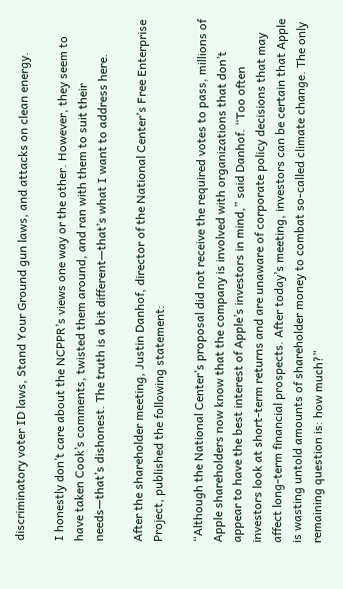discriminatory voter ID laws, Stand Your Ground gun laws, and attacks on clean energy.

I honestly don’t care about the NCPPR’s views one way or the other. However, they seem to have taken Cook’s comments, twisted them around, and ran with them to suit their needs—that’s dishonest. The truth is a bit different—that’s what I want to address here.

After the shareholder meeting, Justin Danhof, director of the National Center’s Free Enterprise Project, published the following statement:

“Although the National Center’s proposal did not receive the required votes to pass, millions of Apple shareholders now know that the company is involved with organizations that don’t appear to have the best interest of Apple’s investors in mind,” said Danhof. “Too often investors look at short-term returns and are unaware of corporate policy decisions that may affect long-term financial prospects. After today’s meeting, investors can be certain that Apple is wasting untold amounts of shareholder money to combat so-called climate change. The only remaining question is: how much?”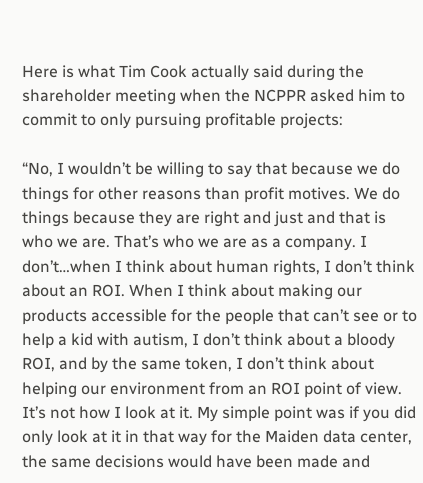Here is what Tim Cook actually said during the shareholder meeting when the NCPPR asked him to commit to only pursuing profitable projects:

“No, I wouldn’t be willing to say that because we do things for other reasons than profit motives. We do things because they are right and just and that is who we are. That’s who we are as a company. I don’t…when I think about human rights, I don’t think about an ROI. When I think about making our products accessible for the people that can’t see or to help a kid with autism, I don’t think about a bloody ROI, and by the same token, I don’t think about helping our environment from an ROI point of view. It’s not how I look at it. My simple point was if you did only look at it in that way for the Maiden data center, the same decisions would have been made and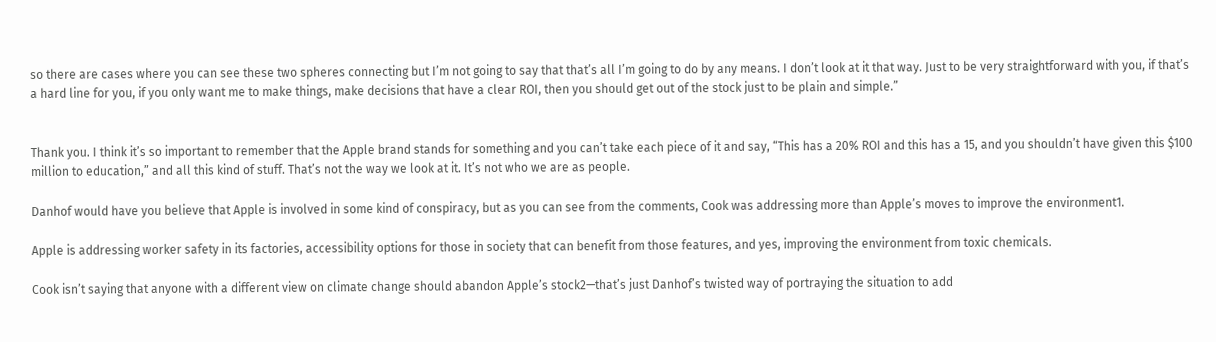so there are cases where you can see these two spheres connecting but I’m not going to say that that’s all I’m going to do by any means. I don’t look at it that way. Just to be very straightforward with you, if that’s a hard line for you, if you only want me to make things, make decisions that have a clear ROI, then you should get out of the stock just to be plain and simple.”


Thank you. I think it’s so important to remember that the Apple brand stands for something and you can’t take each piece of it and say, “This has a 20% ROI and this has a 15, and you shouldn’t have given this $100 million to education,” and all this kind of stuff. That’s not the way we look at it. It’s not who we are as people.

Danhof would have you believe that Apple is involved in some kind of conspiracy, but as you can see from the comments, Cook was addressing more than Apple’s moves to improve the environment1.

Apple is addressing worker safety in its factories, accessibility options for those in society that can benefit from those features, and yes, improving the environment from toxic chemicals.

Cook isn’t saying that anyone with a different view on climate change should abandon Apple’s stock2—that’s just Danhof’s twisted way of portraying the situation to add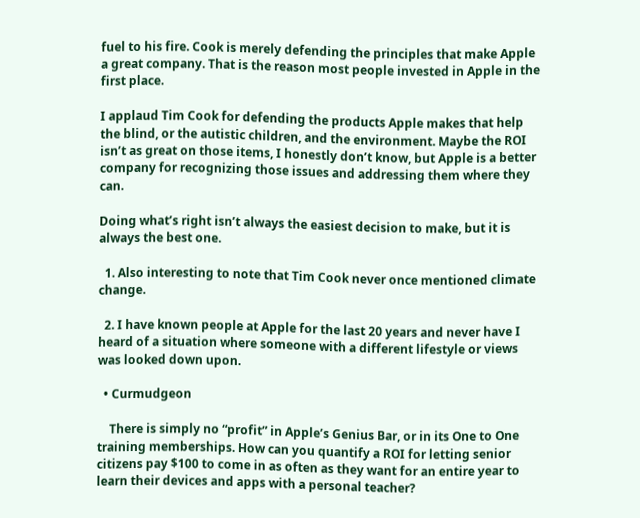fuel to his fire. Cook is merely defending the principles that make Apple a great company. That is the reason most people invested in Apple in the first place.

I applaud Tim Cook for defending the products Apple makes that help the blind, or the autistic children, and the environment. Maybe the ROI isn’t as great on those items, I honestly don’t know, but Apple is a better company for recognizing those issues and addressing them where they can.

Doing what’s right isn’t always the easiest decision to make, but it is always the best one.

  1. Also interesting to note that Tim Cook never once mentioned climate change.

  2. I have known people at Apple for the last 20 years and never have I heard of a situation where someone with a different lifestyle or views was looked down upon.

  • Curmudgeon

    There is simply no “profit” in Apple’s Genius Bar, or in its One to One training memberships. How can you quantify a ROI for letting senior citizens pay $100 to come in as often as they want for an entire year to learn their devices and apps with a personal teacher?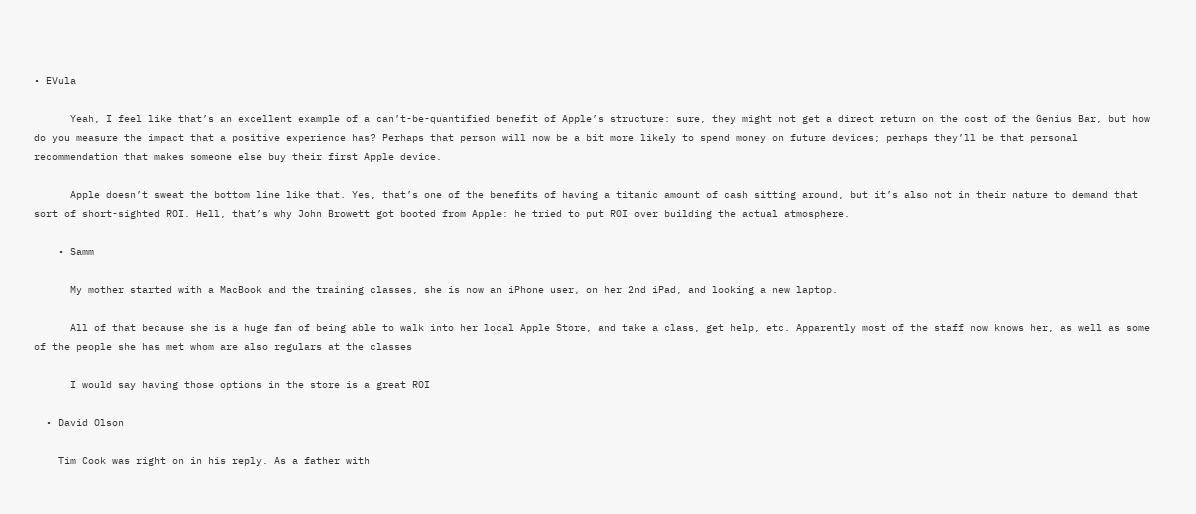• EVula

      Yeah, I feel like that’s an excellent example of a can’t-be-quantified benefit of Apple’s structure: sure, they might not get a direct return on the cost of the Genius Bar, but how do you measure the impact that a positive experience has? Perhaps that person will now be a bit more likely to spend money on future devices; perhaps they’ll be that personal recommendation that makes someone else buy their first Apple device.

      Apple doesn’t sweat the bottom line like that. Yes, that’s one of the benefits of having a titanic amount of cash sitting around, but it’s also not in their nature to demand that sort of short-sighted ROI. Hell, that’s why John Browett got booted from Apple: he tried to put ROI over building the actual atmosphere.

    • Samm

      My mother started with a MacBook and the training classes, she is now an iPhone user, on her 2nd iPad, and looking a new laptop.

      All of that because she is a huge fan of being able to walk into her local Apple Store, and take a class, get help, etc. Apparently most of the staff now knows her, as well as some of the people she has met whom are also regulars at the classes

      I would say having those options in the store is a great ROI

  • David Olson

    Tim Cook was right on in his reply. As a father with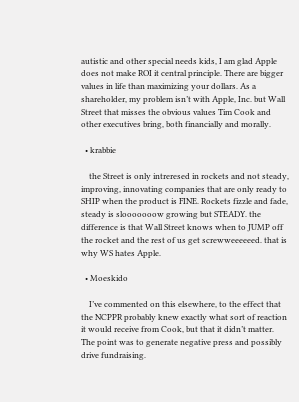autistic and other special needs kids, I am glad Apple does not make ROI it central principle. There are bigger values in life than maximizing your dollars. As a shareholder, my problem isn’t with Apple, Inc. but Wall Street that misses the obvious values Tim Cook and other executives bring, both financially and morally.

  • krabbie

    the Street is only intreresed in rockets and not steady, improving, innovating companies that are only ready to SHIP when the product is FINE. Rockets fizzle and fade, steady is slooooooow growing but STEADY. the difference is that Wall Street knows when to JUMP off the rocket and the rest of us get screwweeeeeed. that is why WS hates Apple.

  • Moeskido

    I’ve commented on this elsewhere, to the effect that the NCPPR probably knew exactly what sort of reaction it would receive from Cook, but that it didn’t matter. The point was to generate negative press and possibly drive fundraising.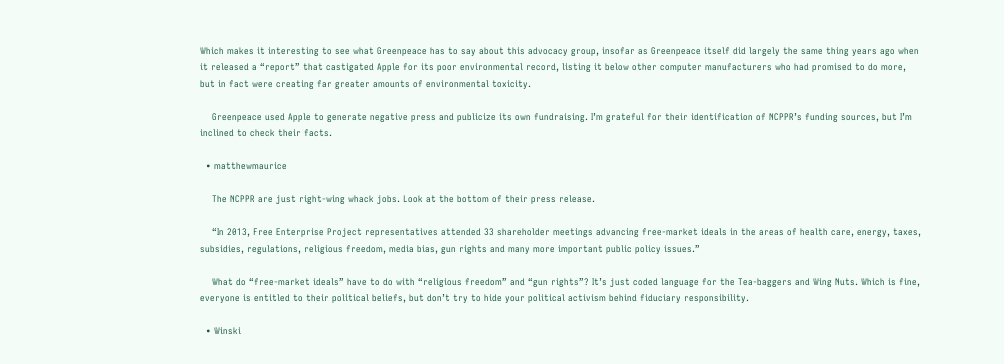Which makes it interesting to see what Greenpeace has to say about this advocacy group, insofar as Greenpeace itself did largely the same thing years ago when it released a “report” that castigated Apple for its poor environmental record, listing it below other computer manufacturers who had promised to do more, but in fact were creating far greater amounts of environmental toxicity.

    Greenpeace used Apple to generate negative press and publicize its own fundraising. I’m grateful for their identification of NCPPR’s funding sources, but I’m inclined to check their facts.

  • matthewmaurice

    The NCPPR are just right-wing whack jobs. Look at the bottom of their press release.

    “In 2013, Free Enterprise Project representatives attended 33 shareholder meetings advancing free-market ideals in the areas of health care, energy, taxes, subsidies, regulations, religious freedom, media bias, gun rights and many more important public policy issues.”

    What do “free-market ideals” have to do with “religious freedom” and “gun rights”? It’s just coded language for the Tea-baggers and Wing Nuts. Which is fine, everyone is entitled to their political beliefs, but don’t try to hide your political activism behind fiduciary responsibility.

  • Winski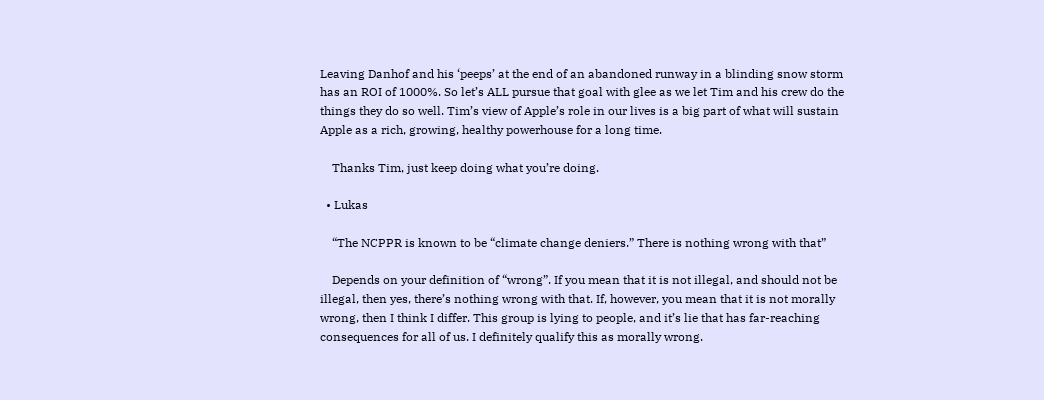Leaving Danhof and his ‘peeps’ at the end of an abandoned runway in a blinding snow storm has an ROI of 1000%. So let’s ALL pursue that goal with glee as we let Tim and his crew do the things they do so well. Tim’s view of Apple’s role in our lives is a big part of what will sustain Apple as a rich, growing, healthy powerhouse for a long time.

    Thanks Tim, just keep doing what you’re doing.

  • Lukas

    “The NCPPR is known to be “climate change deniers.” There is nothing wrong with that”

    Depends on your definition of “wrong”. If you mean that it is not illegal, and should not be illegal, then yes, there’s nothing wrong with that. If, however, you mean that it is not morally wrong, then I think I differ. This group is lying to people, and it’s lie that has far-reaching consequences for all of us. I definitely qualify this as morally wrong.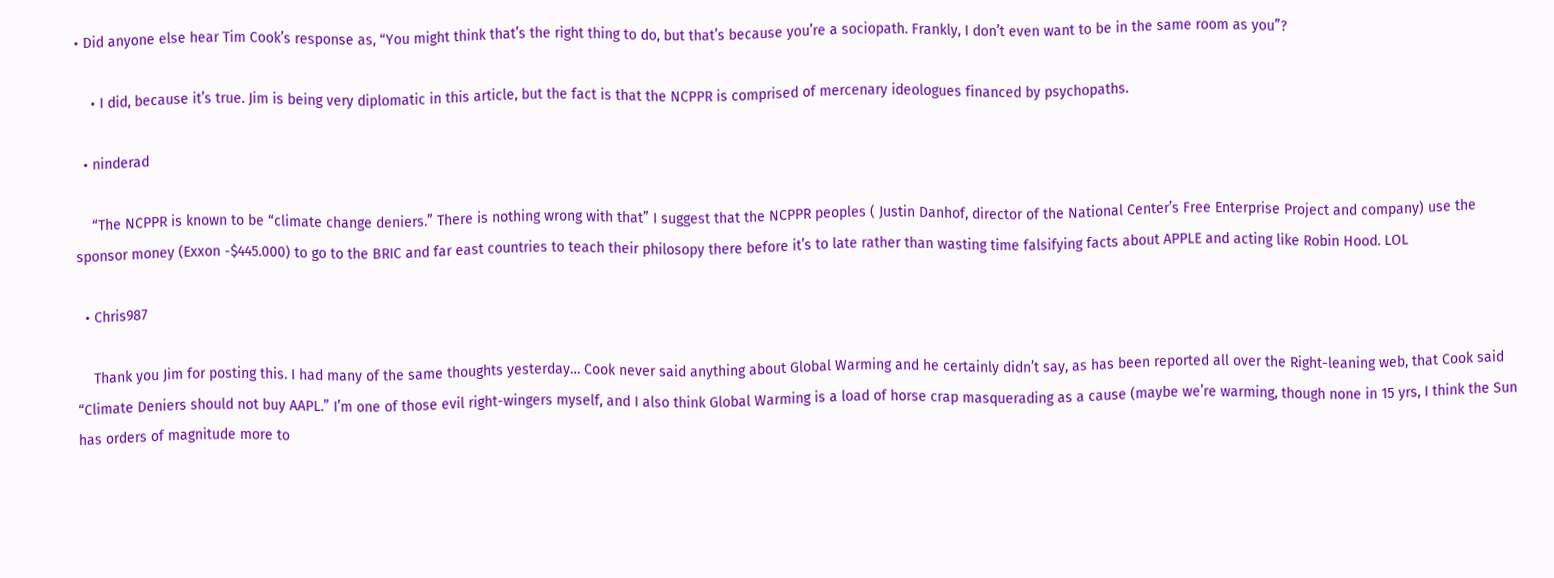• Did anyone else hear Tim Cook’s response as, “You might think that’s the right thing to do, but that’s because you’re a sociopath. Frankly, I don’t even want to be in the same room as you”?

    • I did, because it’s true. Jim is being very diplomatic in this article, but the fact is that the NCPPR is comprised of mercenary ideologues financed by psychopaths.

  • ninderad

    “The NCPPR is known to be “climate change deniers.” There is nothing wrong with that” I suggest that the NCPPR peoples ( Justin Danhof, director of the National Center’s Free Enterprise Project and company) use the sponsor money (Exxon -$445.000) to go to the BRIC and far east countries to teach their philosopy there before it’s to late rather than wasting time falsifying facts about APPLE and acting like Robin Hood. LOL

  • Chris987

    Thank you Jim for posting this. I had many of the same thoughts yesterday… Cook never said anything about Global Warming and he certainly didn’t say, as has been reported all over the Right-leaning web, that Cook said “Climate Deniers should not buy AAPL.” I’m one of those evil right-wingers myself, and I also think Global Warming is a load of horse crap masquerading as a cause (maybe we’re warming, though none in 15 yrs, I think the Sun has orders of magnitude more to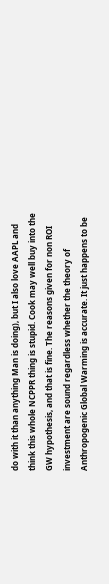do with it than anything Man is doing), but I also love AAPL and think this whole NCPPR thing is stupid. Cook may well buy into the GW hypothesis, and that is fine. The reasons given for non ROI investment are sound regardless whether the theory of Anthropogenic Global Warming is accurate. It just happens to be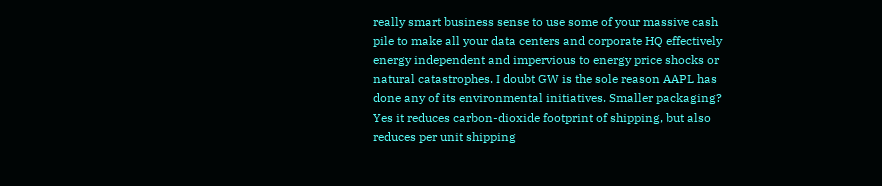really smart business sense to use some of your massive cash pile to make all your data centers and corporate HQ effectively energy independent and impervious to energy price shocks or natural catastrophes. I doubt GW is the sole reason AAPL has done any of its environmental initiatives. Smaller packaging? Yes it reduces carbon-dioxide footprint of shipping, but also reduces per unit shipping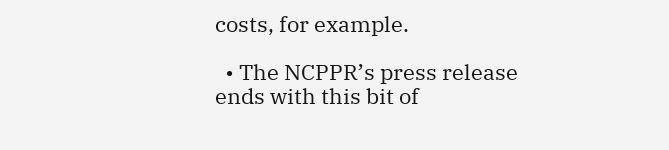costs, for example.

  • The NCPPR’s press release ends with this bit of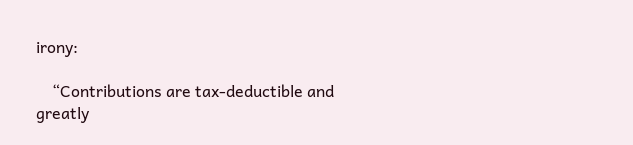irony:

    “Contributions are tax-deductible and greatly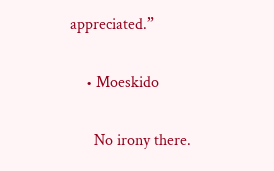appreciated.”

    • Moeskido

      No irony there.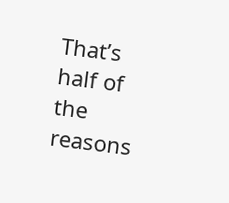That’s half of the reasons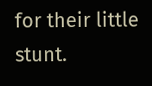for their little stunt.